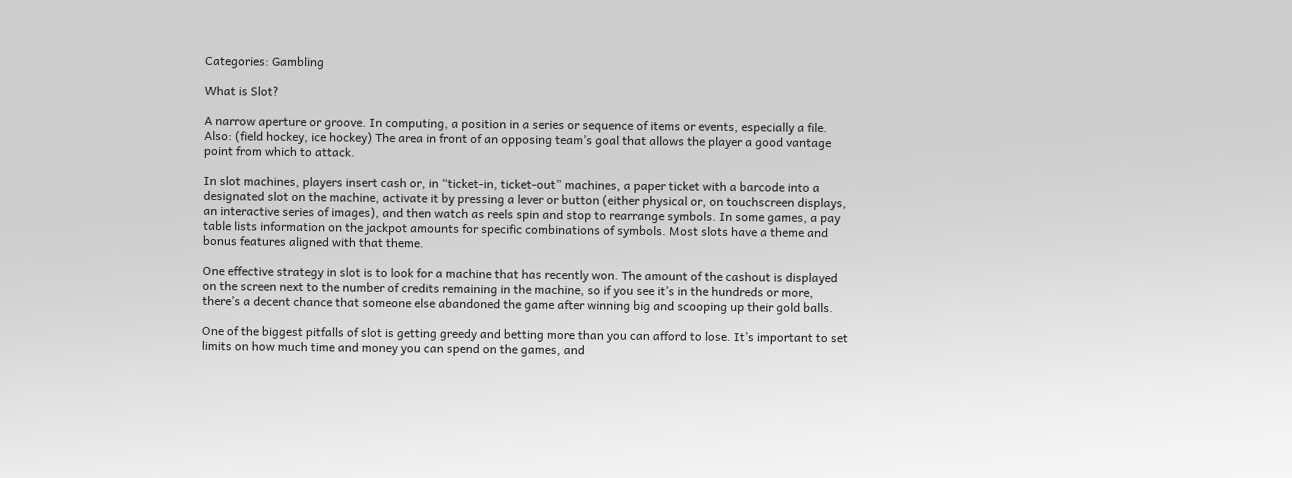Categories: Gambling

What is Slot?

A narrow aperture or groove. In computing, a position in a series or sequence of items or events, especially a file. Also: (field hockey, ice hockey) The area in front of an opposing team’s goal that allows the player a good vantage point from which to attack.

In slot machines, players insert cash or, in “ticket-in, ticket-out” machines, a paper ticket with a barcode into a designated slot on the machine, activate it by pressing a lever or button (either physical or, on touchscreen displays, an interactive series of images), and then watch as reels spin and stop to rearrange symbols. In some games, a pay table lists information on the jackpot amounts for specific combinations of symbols. Most slots have a theme and bonus features aligned with that theme.

One effective strategy in slot is to look for a machine that has recently won. The amount of the cashout is displayed on the screen next to the number of credits remaining in the machine, so if you see it’s in the hundreds or more, there’s a decent chance that someone else abandoned the game after winning big and scooping up their gold balls.

One of the biggest pitfalls of slot is getting greedy and betting more than you can afford to lose. It’s important to set limits on how much time and money you can spend on the games, and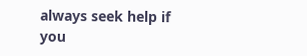always seek help if you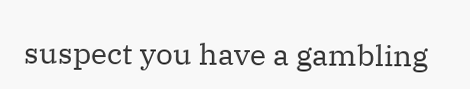suspect you have a gambling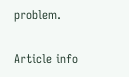problem.

Article info